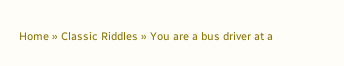Home » Classic Riddles » You are a bus driver at a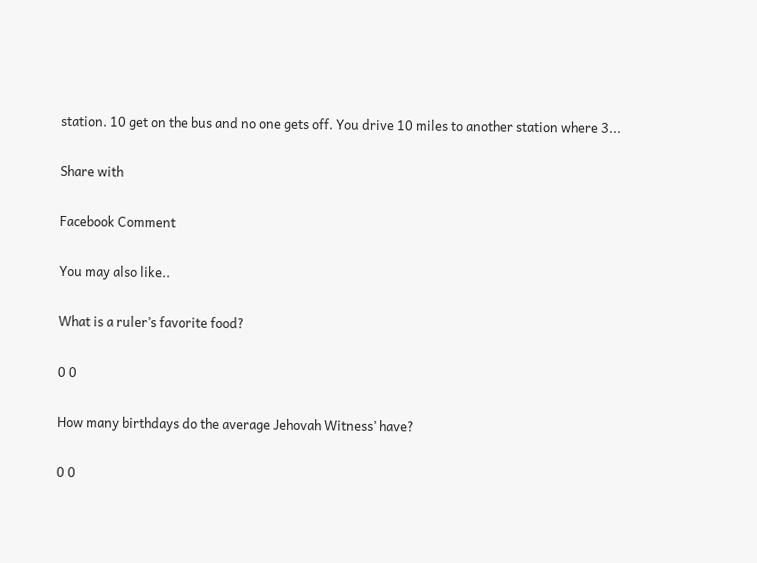station. 10 get on the bus and no one gets off. You drive 10 miles to another station where 3...

Share with

Facebook Comment

You may also like..

What is a ruler’s favorite food?

0 0

How many birthdays do the average Jehovah Witness’ have?

0 0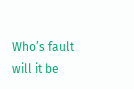Who’s fault will it be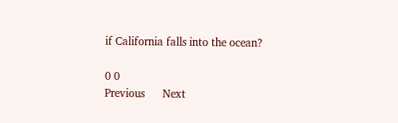if California falls into the ocean?

0 0
Previous      Next